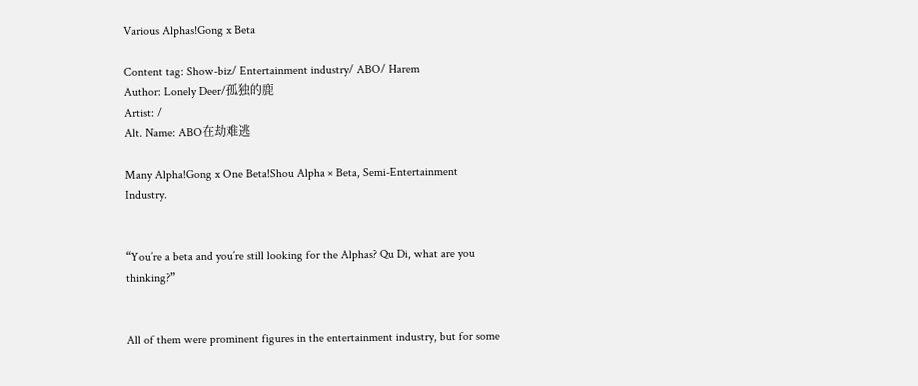Various Alphas!Gong x Beta

Content tag: Show-biz/ Entertainment industry/ ABO/ Harem
Author: Lonely Deer/孤独的鹿
Artist: /
Alt. Name: ABO在劫难逃

Many Alpha!Gong x One Beta!Shou Alpha × Beta, Semi-Entertainment Industry.


“You’re a beta and you’re still looking for the Alphas? Qu Di, what are you thinking?”


All of them were prominent figures in the entertainment industry, but for some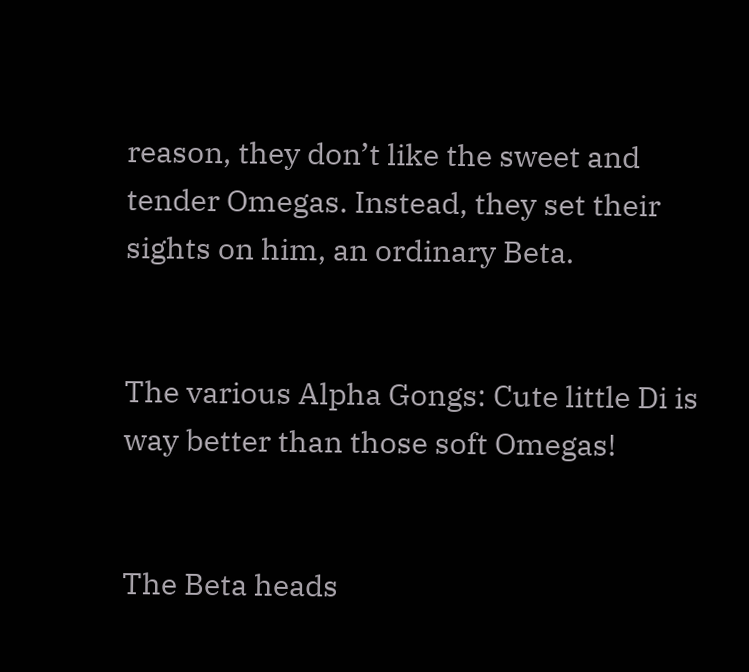reason, they don’t like the sweet and tender Omegas. Instead, they set their sights on him, an ordinary Beta.


The various Alpha Gongs: Cute little Di is way better than those soft Omegas!


The Beta heads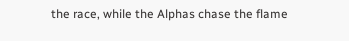the race, while the Alphas chase the flame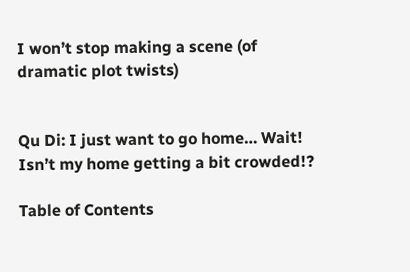I won’t stop making a scene (of dramatic plot twists)


Qu Di: I just want to go home… Wait! Isn’t my home getting a bit crowded!?

Table of Contents